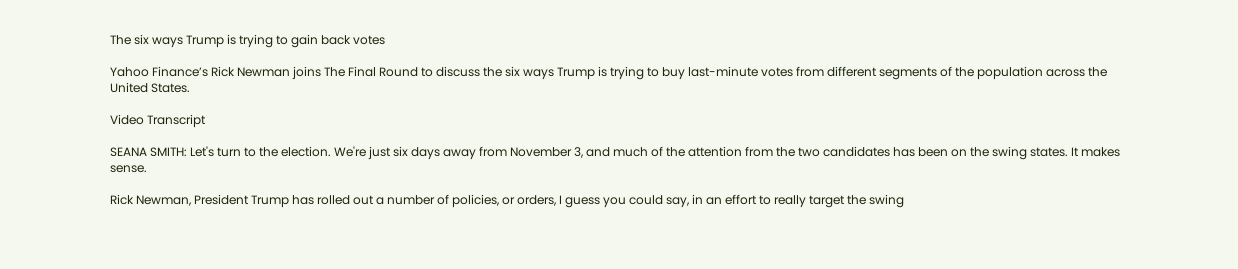The six ways Trump is trying to gain back votes

Yahoo Finance’s Rick Newman joins The Final Round to discuss the six ways Trump is trying to buy last-minute votes from different segments of the population across the United States.

Video Transcript

SEANA SMITH: Let's turn to the election. We're just six days away from November 3, and much of the attention from the two candidates has been on the swing states. It makes sense.

Rick Newman, President Trump has rolled out a number of policies, or orders, I guess you could say, in an effort to really target the swing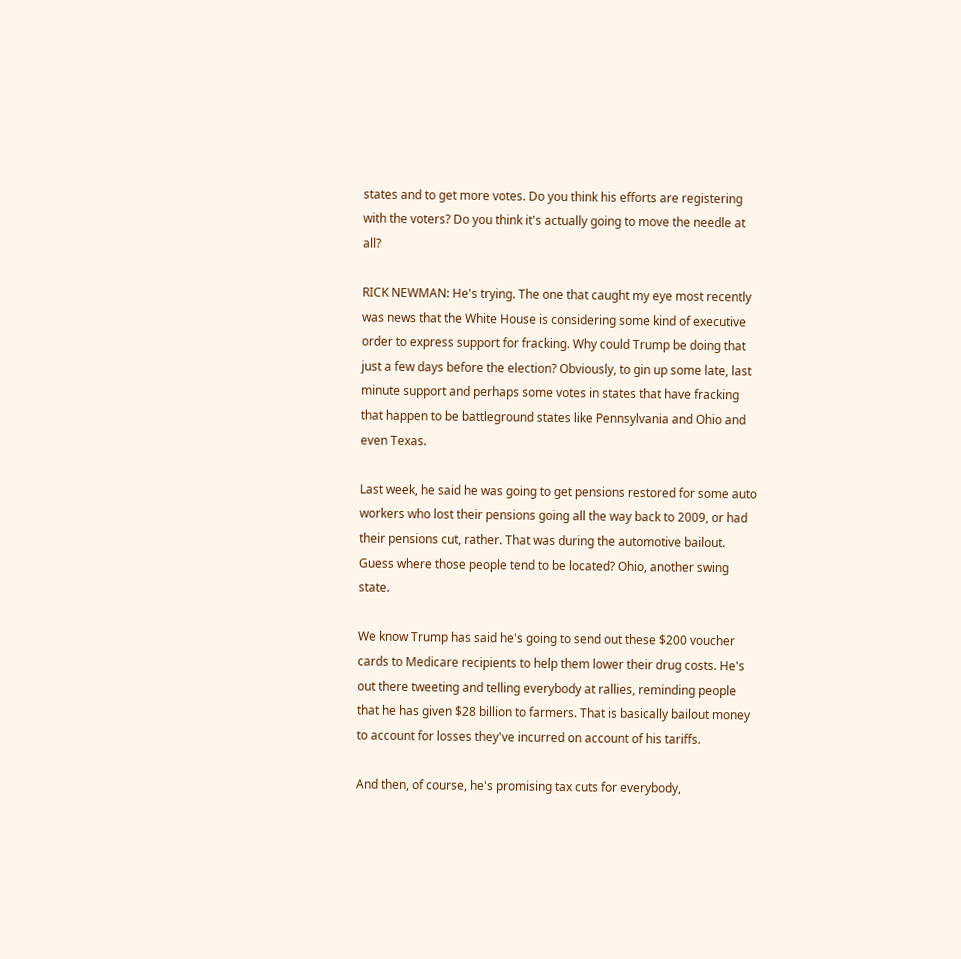states and to get more votes. Do you think his efforts are registering with the voters? Do you think it's actually going to move the needle at all?

RICK NEWMAN: He's trying. The one that caught my eye most recently was news that the White House is considering some kind of executive order to express support for fracking. Why could Trump be doing that just a few days before the election? Obviously, to gin up some late, last minute support and perhaps some votes in states that have fracking that happen to be battleground states like Pennsylvania and Ohio and even Texas.

Last week, he said he was going to get pensions restored for some auto workers who lost their pensions going all the way back to 2009, or had their pensions cut, rather. That was during the automotive bailout. Guess where those people tend to be located? Ohio, another swing state.

We know Trump has said he's going to send out these $200 voucher cards to Medicare recipients to help them lower their drug costs. He's out there tweeting and telling everybody at rallies, reminding people that he has given $28 billion to farmers. That is basically bailout money to account for losses they've incurred on account of his tariffs.

And then, of course, he's promising tax cuts for everybody,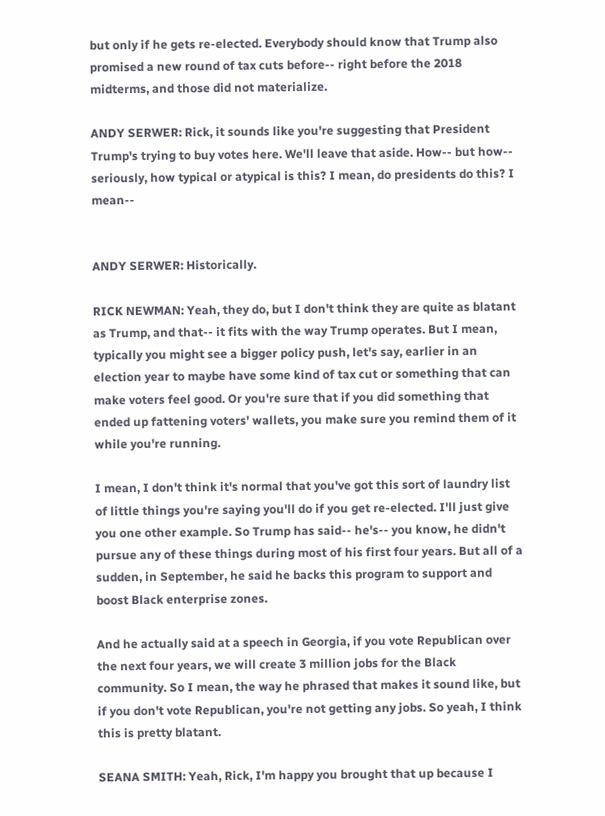but only if he gets re-elected. Everybody should know that Trump also promised a new round of tax cuts before-- right before the 2018 midterms, and those did not materialize.

ANDY SERWER: Rick, it sounds like you're suggesting that President Trump's trying to buy votes here. We'll leave that aside. How-- but how-- seriously, how typical or atypical is this? I mean, do presidents do this? I mean--


ANDY SERWER: Historically.

RICK NEWMAN: Yeah, they do, but I don't think they are quite as blatant as Trump, and that-- it fits with the way Trump operates. But I mean, typically you might see a bigger policy push, let's say, earlier in an election year to maybe have some kind of tax cut or something that can make voters feel good. Or you're sure that if you did something that ended up fattening voters' wallets, you make sure you remind them of it while you're running.

I mean, I don't think it's normal that you've got this sort of laundry list of little things you're saying you'll do if you get re-elected. I'll just give you one other example. So Trump has said-- he's-- you know, he didn't pursue any of these things during most of his first four years. But all of a sudden, in September, he said he backs this program to support and boost Black enterprise zones.

And he actually said at a speech in Georgia, if you vote Republican over the next four years, we will create 3 million jobs for the Black community. So I mean, the way he phrased that makes it sound like, but if you don't vote Republican, you're not getting any jobs. So yeah, I think this is pretty blatant.

SEANA SMITH: Yeah, Rick, I'm happy you brought that up because I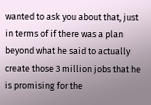wanted to ask you about that, just in terms of if there was a plan beyond what he said to actually create those 3 million jobs that he is promising for the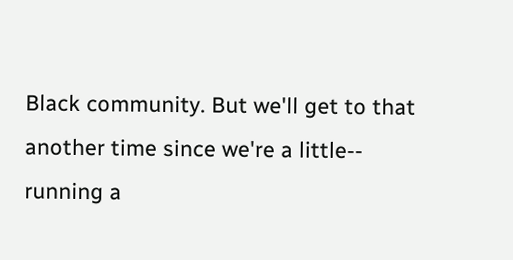Black community. But we'll get to that another time since we're a little-- running a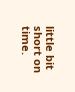little bit short on time.